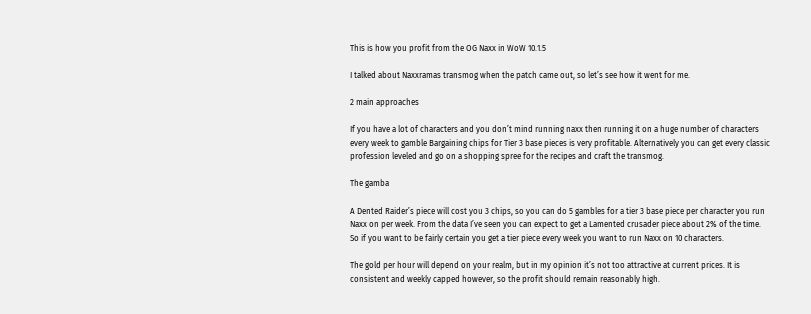This is how you profit from the OG Naxx in WoW 10.1.5

I talked about Naxxramas transmog when the patch came out, so let’s see how it went for me.

2 main approaches

If you have a lot of characters and you don’t mind running naxx then running it on a huge number of characters every week to gamble Bargaining chips for Tier 3 base pieces is very profitable. Alternatively you can get every classic profession leveled and go on a shopping spree for the recipes and craft the transmog.

The gamba

A Dented Raider’s piece will cost you 3 chips, so you can do 5 gambles for a tier 3 base piece per character you run Naxx on per week. From the data I’ve seen you can expect to get a Lamented crusader piece about 2% of the time. So if you want to be fairly certain you get a tier piece every week you want to run Naxx on 10 characters.

The gold per hour will depend on your realm, but in my opinion it’s not too attractive at current prices. It is consistent and weekly capped however, so the profit should remain reasonably high.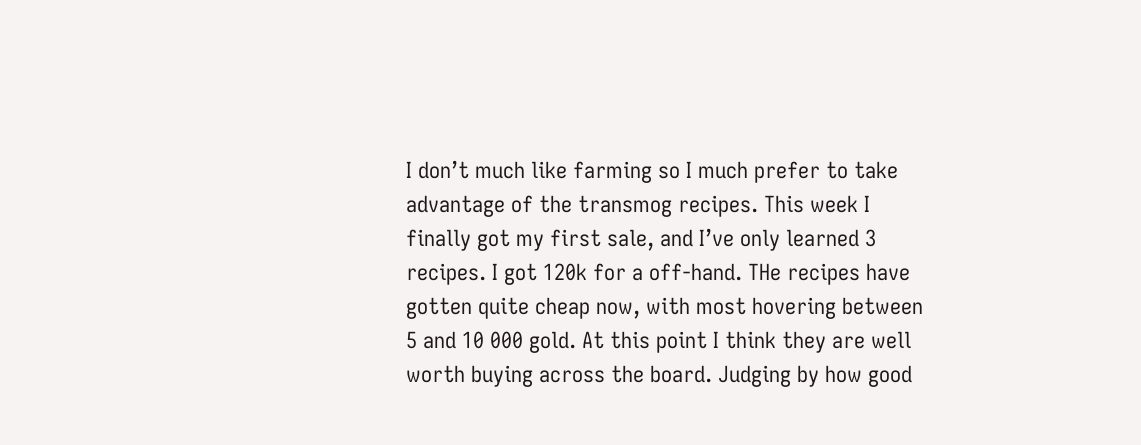I don’t much like farming so I much prefer to take advantage of the transmog recipes. This week I finally got my first sale, and I’ve only learned 3 recipes. I got 120k for a off-hand. THe recipes have gotten quite cheap now, with most hovering between 5 and 10 000 gold. At this point I think they are well worth buying across the board. Judging by how good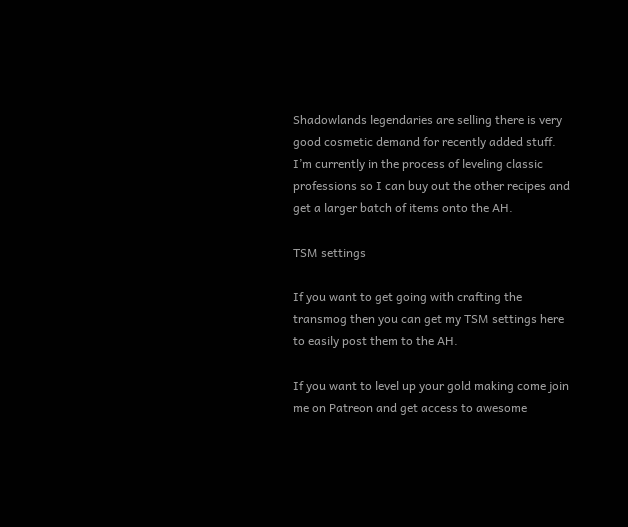Shadowlands legendaries are selling there is very good cosmetic demand for recently added stuff. I’m currently in the process of leveling classic professions so I can buy out the other recipes and get a larger batch of items onto the AH.

TSM settings

If you want to get going with crafting the transmog then you can get my TSM settings here to easily post them to the AH.

If you want to level up your gold making come join me on Patreon and get access to awesome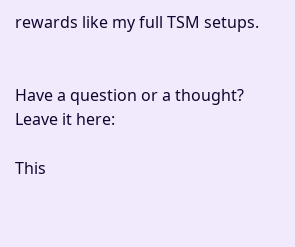rewards like my full TSM setups.


Have a question or a thought? Leave it here:

This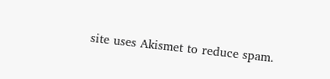site uses Akismet to reduce spam.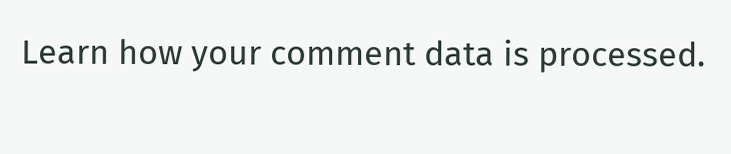Learn how your comment data is processed.